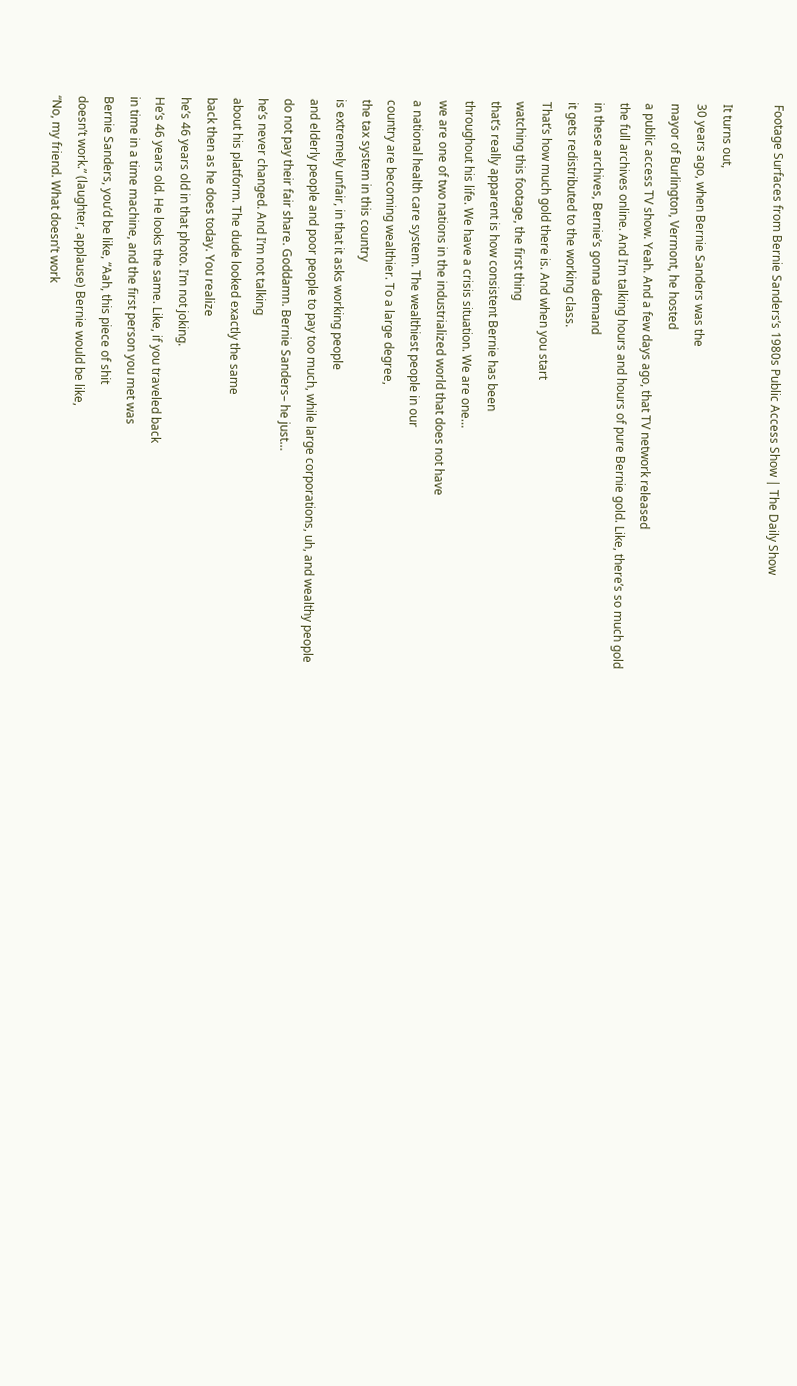Footage Surfaces from Bernie Sanders’s 1980s Public Access Show | The Daily Show

It turns out,
30 years ago, when Bernie Sanders was the
mayor of Burlington, Vermont, he hosted
a public access TV show. Yeah. And a few days ago, that TV network released
the full archives online. And I’m talking hours and hours of pure Bernie gold. Like, there’s so much gold
in these archives, Bernie’s gonna demand
it gets redistributed to the working class.
That’s how much gold there is. And when you start
watching this footage, the first thing
that’s really apparent is how consistent Bernie has been
throughout his life. We have a crisis situation. We are one…
we are one of two nations in the industrialized world that does not have
a national health care system. The wealthiest people in our
country are becoming wealthier. To a large degree,
the tax system in this country
is extremely unfair, in that it asks working people
and elderly people and poor people to pay too much, while large corporations, uh, and wealthy people
do not pay their fair share. Goddamn. Bernie Sanders– he just…
he’s never changed. And I’m not talking
about his platform. The dude looked exactly the same
back then as he does today. You realize
he’s 46 years old in that photo. I’m not joking.
He’s 46 years old. He looks the same. Like, if you traveled back
in time in a time machine, and the first person you met was
Bernie Sanders, you’d be like, “Aah, this piece of shit
doesn’t work.” (laughter, applause) Bernie would be like,
“No, my friend. What doesn’t work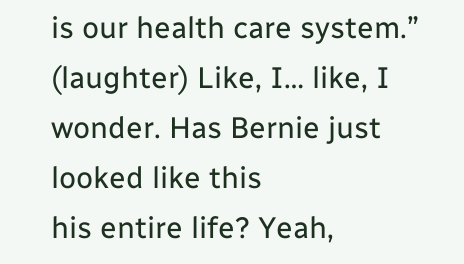is our health care system.” (laughter) Like, I… like, I wonder. Has Bernie just looked like this
his entire life? Yeah,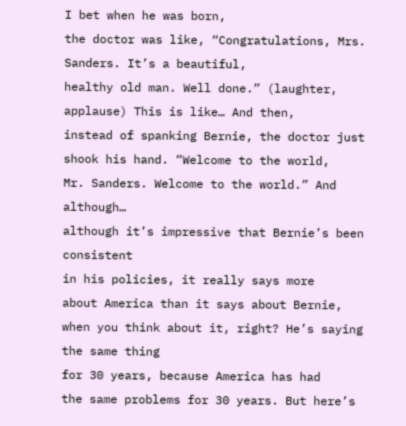I bet when he was born,
the doctor was like, “Congratulations, Mrs. Sanders. It’s a beautiful,
healthy old man. Well done.” (laughter, applause) This is like… And then,
instead of spanking Bernie, the doctor just shook his hand. “Welcome to the world,
Mr. Sanders. Welcome to the world.” And although…
although it’s impressive that Bernie’s been consistent
in his policies, it really says more
about America than it says about Bernie,
when you think about it, right? He’s saying the same thing
for 30 years, because America has had
the same problems for 30 years. But here’s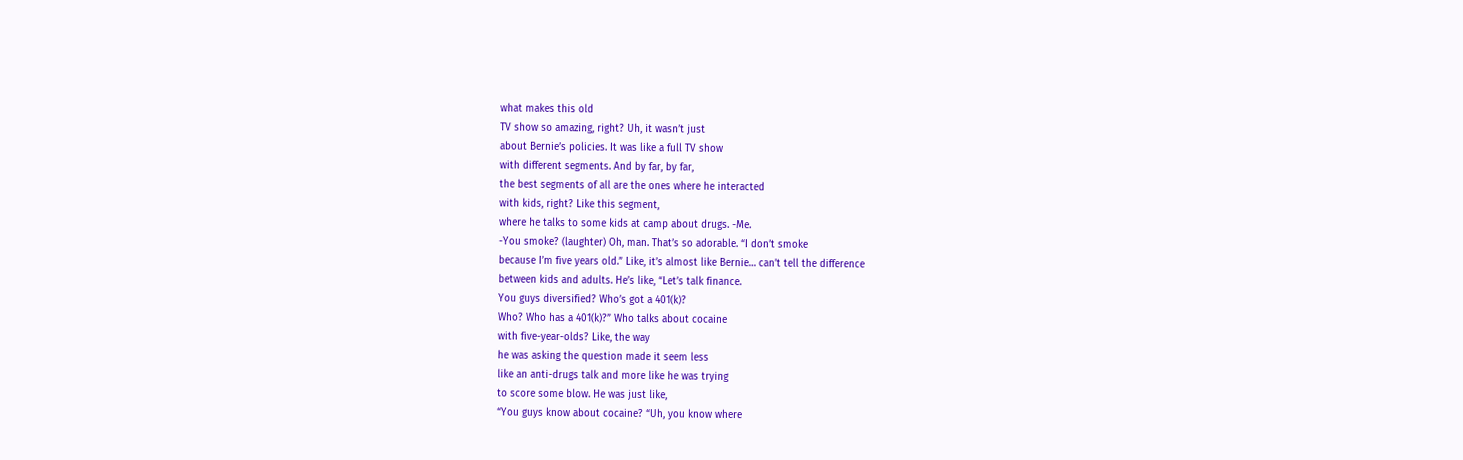what makes this old
TV show so amazing, right? Uh, it wasn’t just
about Bernie’s policies. It was like a full TV show
with different segments. And by far, by far,
the best segments of all are the ones where he interacted
with kids, right? Like this segment,
where he talks to some kids at camp about drugs. -Me.
-You smoke? (laughter) Oh, man. That’s so adorable. “I don’t smoke
because I’m five years old.” Like, it’s almost like Bernie… can’t tell the difference
between kids and adults. He’s like, “Let’s talk finance.
You guys diversified? Who’s got a 401(k)?
Who? Who has a 401(k)?” Who talks about cocaine
with five-year-olds? Like, the way
he was asking the question made it seem less
like an anti-drugs talk and more like he was trying
to score some blow. He was just like,
“You guys know about cocaine? “Uh, you know where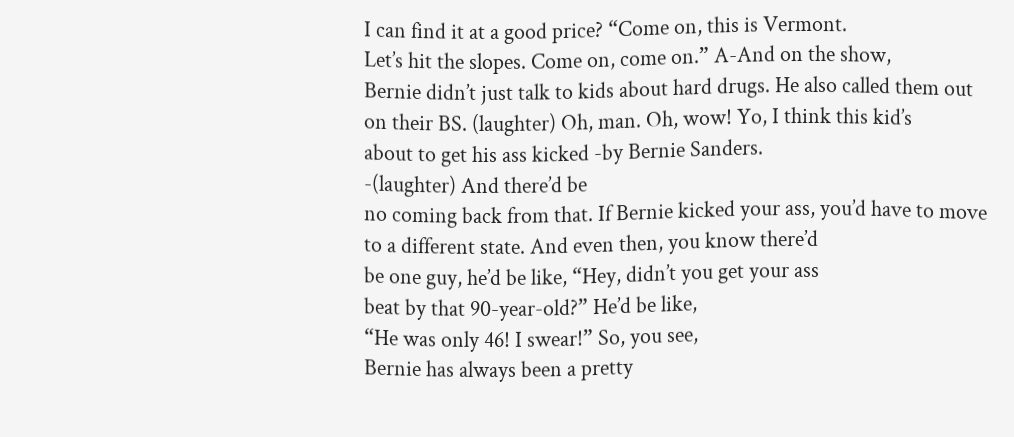I can find it at a good price? “Come on, this is Vermont.
Let’s hit the slopes. Come on, come on.” A-And on the show,
Bernie didn’t just talk to kids about hard drugs. He also called them out
on their BS. (laughter) Oh, man. Oh, wow! Yo, I think this kid’s
about to get his ass kicked -by Bernie Sanders.
-(laughter) And there’d be
no coming back from that. If Bernie kicked your ass, you’d have to move
to a different state. And even then, you know there’d
be one guy, he’d be like, “Hey, didn’t you get your ass
beat by that 90-year-old?” He’d be like,
“He was only 46! I swear!” So, you see,
Bernie has always been a pretty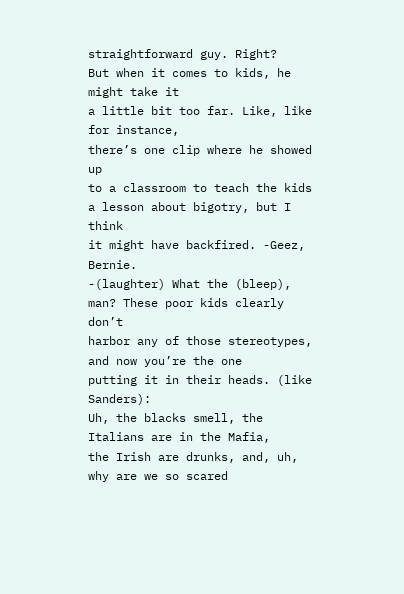straightforward guy. Right?
But when it comes to kids, he might take it
a little bit too far. Like, like for instance,
there’s one clip where he showed up
to a classroom to teach the kids
a lesson about bigotry, but I think
it might have backfired. -Geez, Bernie.
-(laughter) What the (bleep), man? These poor kids clearly don’t
harbor any of those stereotypes, and now you’re the one
putting it in their heads. (like Sanders):
Uh, the blacks smell, the Italians are in the Mafia,
the Irish are drunks, and, uh, why are we so scared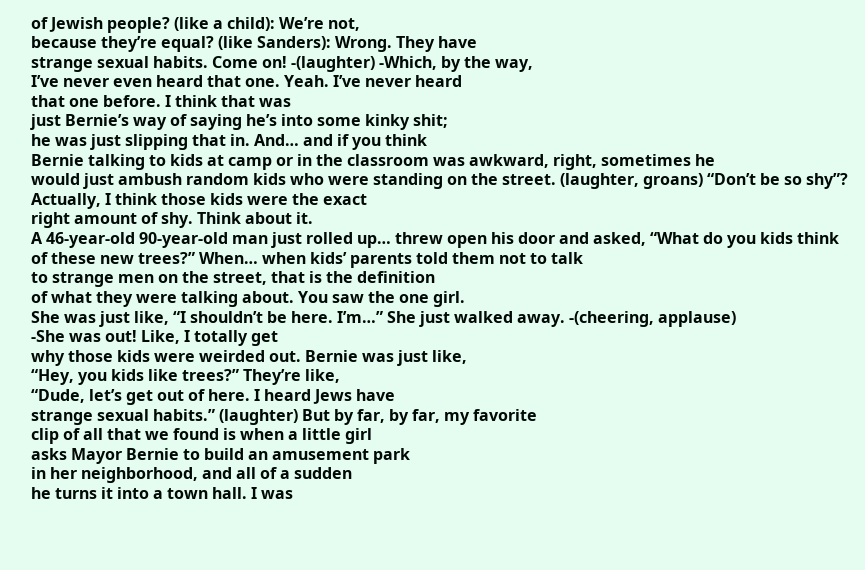of Jewish people? (like a child): We’re not,
because they’re equal? (like Sanders): Wrong. They have
strange sexual habits. Come on! -(laughter) -Which, by the way,
I’ve never even heard that one. Yeah. I’ve never heard
that one before. I think that was
just Bernie’s way of saying he’s into some kinky shit;
he was just slipping that in. And… and if you think
Bernie talking to kids at camp or in the classroom was awkward, right, sometimes he
would just ambush random kids who were standing on the street. (laughter, groans) “Don’t be so shy”? Actually, I think those kids were the exact
right amount of shy. Think about it.
A 46-year-old 90-year-old man just rolled up… threw open his door and asked, “What do you kids think
of these new trees?” When… when kids’ parents told them not to talk
to strange men on the street, that is the definition
of what they were talking about. You saw the one girl.
She was just like, “I shouldn’t be here. I’m…” She just walked away. -(cheering, applause)
-She was out! Like, I totally get
why those kids were weirded out. Bernie was just like,
“Hey, you kids like trees?” They’re like,
“Dude, let’s get out of here. I heard Jews have
strange sexual habits.” (laughter) But by far, by far, my favorite
clip of all that we found is when a little girl
asks Mayor Bernie to build an amusement park
in her neighborhood, and all of a sudden
he turns it into a town hall. I was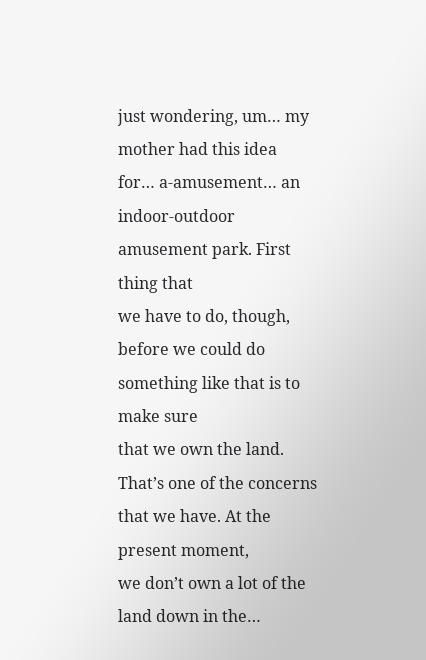just wondering, um… my mother had this idea
for… a-amusement… an indoor-outdoor
amusement park. First thing that
we have to do, though, before we could do
something like that is to make sure
that we own the land. That’s one of the concerns
that we have. At the present moment,
we don’t own a lot of the land down in the…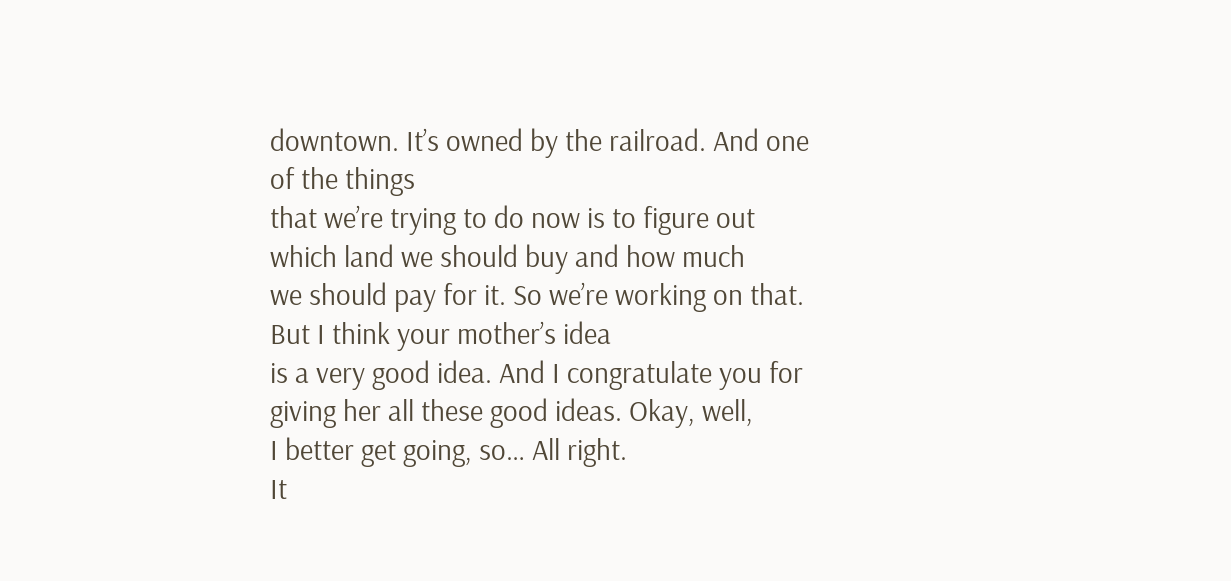downtown. It’s owned by the railroad. And one of the things
that we’re trying to do now is to figure out
which land we should buy and how much
we should pay for it. So we’re working on that. But I think your mother’s idea
is a very good idea. And I congratulate you for
giving her all these good ideas. Okay, well,
I better get going, so… All right.
It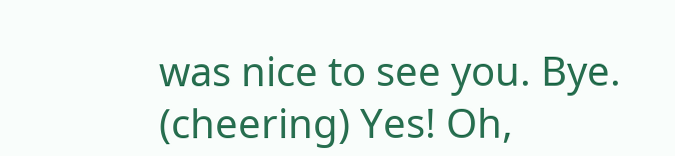was nice to see you. Bye. (cheering) Yes! Oh,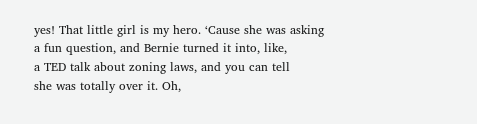yes! That little girl is my hero. ‘Cause she was asking
a fun question, and Bernie turned it into, like,
a TED talk about zoning laws, and you can tell
she was totally over it. Oh,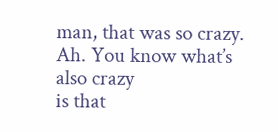man, that was so crazy. Ah. You know what’s also crazy
is that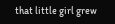that little girl grew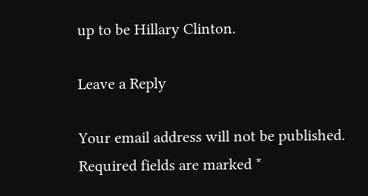up to be Hillary Clinton.

Leave a Reply

Your email address will not be published. Required fields are marked *